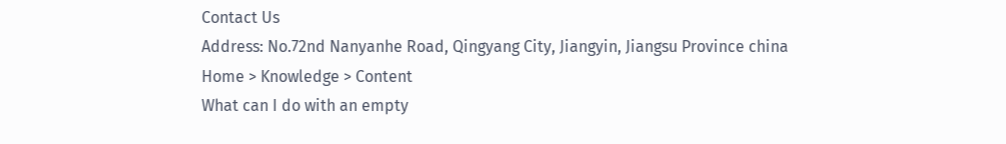Contact Us
Address: No.72nd Nanyanhe Road, Qingyang City, Jiangyin, Jiangsu Province china
Home > Knowledge > Content
What can I do with an empty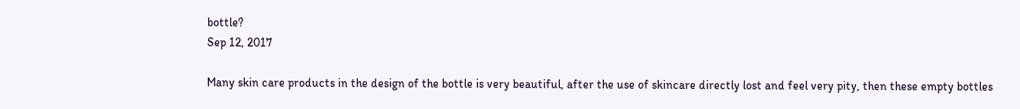bottle?
Sep 12, 2017

Many skin care products in the design of the bottle is very beautiful, after the use of skincare directly lost and feel very pity, then these empty bottles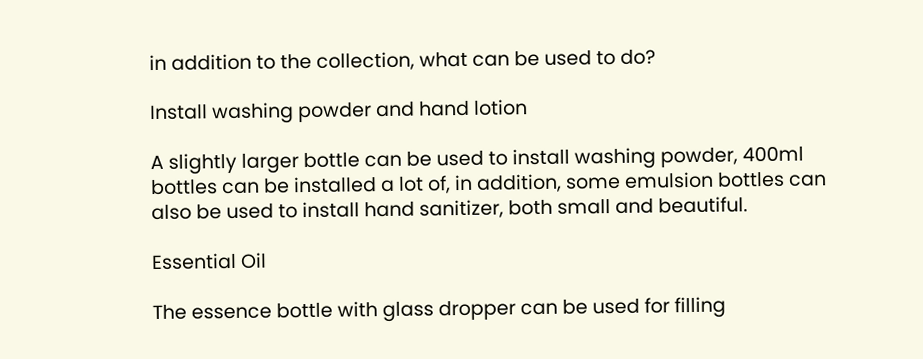in addition to the collection, what can be used to do?

Install washing powder and hand lotion

A slightly larger bottle can be used to install washing powder, 400ml bottles can be installed a lot of, in addition, some emulsion bottles can also be used to install hand sanitizer, both small and beautiful.

Essential Oil

The essence bottle with glass dropper can be used for filling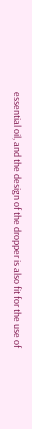essential oil, and the design of the dropper is also fit for the use of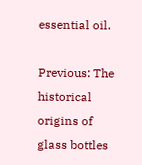essential oil.

Previous: The historical origins of glass bottles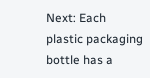Next: Each plastic packaging bottle has a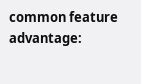common feature advantage: